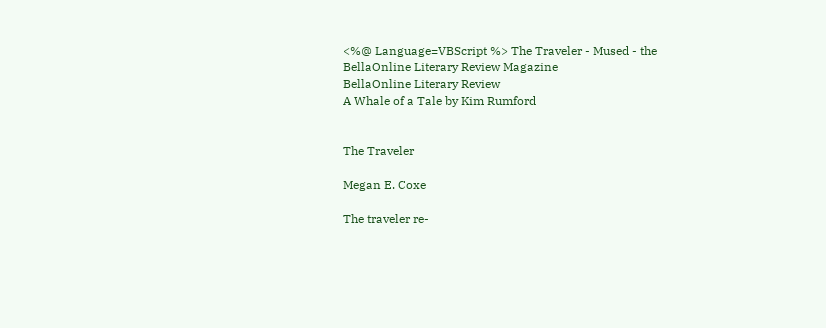<%@ Language=VBScript %> The Traveler - Mused - the BellaOnline Literary Review Magazine
BellaOnline Literary Review
A Whale of a Tale by Kim Rumford


The Traveler

Megan E. Coxe

The traveler re-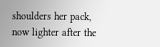shoulders her pack,
now lighter after the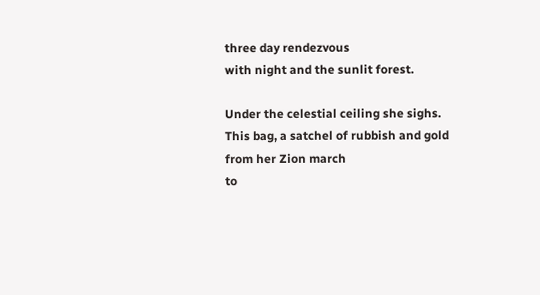three day rendezvous
with night and the sunlit forest.

Under the celestial ceiling she sighs.
This bag, a satchel of rubbish and gold
from her Zion march
to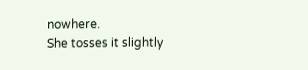nowhere.
She tosses it slightly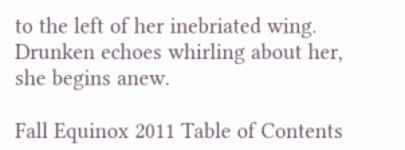to the left of her inebriated wing.
Drunken echoes whirling about her,
she begins anew.

Fall Equinox 2011 Table of Contents